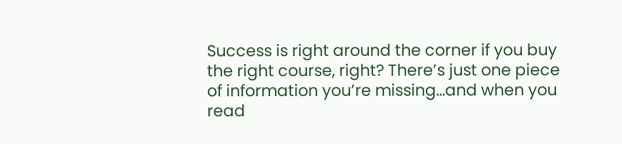Success is right around the corner if you buy the right course, right? There’s just one piece of information you’re missing…and when you read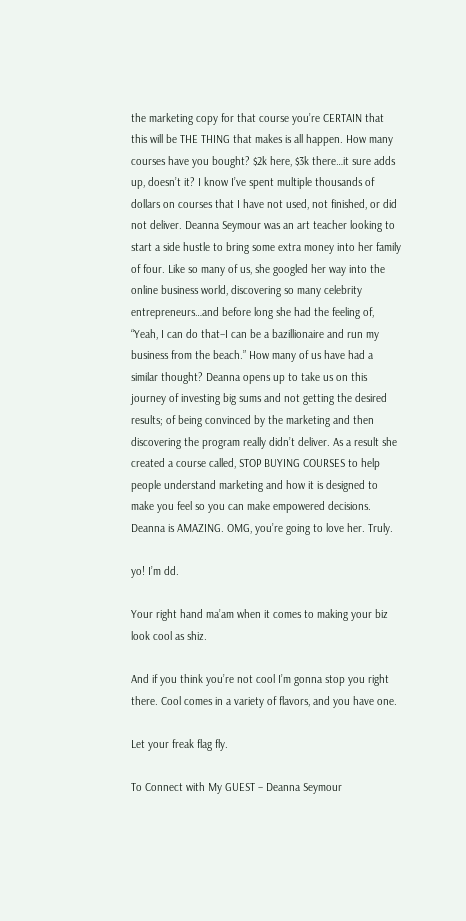the marketing copy for that course you’re CERTAIN that this will be THE THING that makes is all happen. How many courses have you bought? $2k here, $3k there…it sure adds up, doesn’t it? I know I’ve spent multiple thousands of dollars on courses that I have not used, not finished, or did not deliver. Deanna Seymour was an art teacher looking to start a side hustle to bring some extra money into her family of four. Like so many of us, she googled her way into the online business world, discovering so many celebrity entrepreneurs…and before long she had the feeling of, “Yeah, I can do that–I can be a bazillionaire and run my business from the beach.” How many of us have had a similar thought? Deanna opens up to take us on this journey of investing big sums and not getting the desired results; of being convinced by the marketing and then discovering the program really didn’t deliver. As a result she created a course called, STOP BUYING COURSES to help people understand marketing and how it is designed to make you feel so you can make empowered decisions. Deanna is AMAZING. OMG, you’re going to love her. Truly.

yo! I’m dd.

Your right hand ma’am when it comes to making your biz look cool as shiz.

And if you think you’re not cool I’m gonna stop you right there. Cool comes in a variety of flavors, and you have one.

Let your freak flag fly.

To Connect with My GUEST – Deanna Seymour